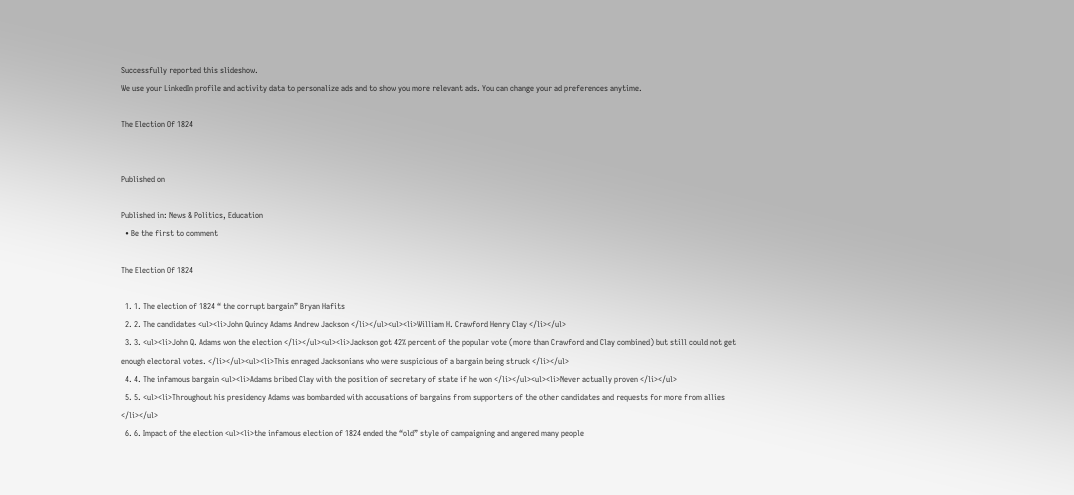Successfully reported this slideshow.
We use your LinkedIn profile and activity data to personalize ads and to show you more relevant ads. You can change your ad preferences anytime.

The Election Of 1824


Published on

Published in: News & Politics, Education
  • Be the first to comment

The Election Of 1824

  1. 1. The election of 1824 “ the corrupt bargain” Bryan Hafits
  2. 2. The candidates <ul><li>John Quincy Adams Andrew Jackson </li></ul><ul><li>William H. Crawford Henry Clay </li></ul>
  3. 3. <ul><li>John Q. Adams won the election </li></ul><ul><li>Jackson got 42% percent of the popular vote (more than Crawford and Clay combined) but still could not get enough electoral votes. </li></ul><ul><li>This enraged Jacksonians who were suspicious of a bargain being struck </li></ul>
  4. 4. The infamous bargain <ul><li>Adams bribed Clay with the position of secretary of state if he won </li></ul><ul><li>Never actually proven </li></ul>
  5. 5. <ul><li>Throughout his presidency Adams was bombarded with accusations of bargains from supporters of the other candidates and requests for more from allies </li></ul>
  6. 6. Impact of the election <ul><li>the infamous election of 1824 ended the “old” style of campaigning and angered many people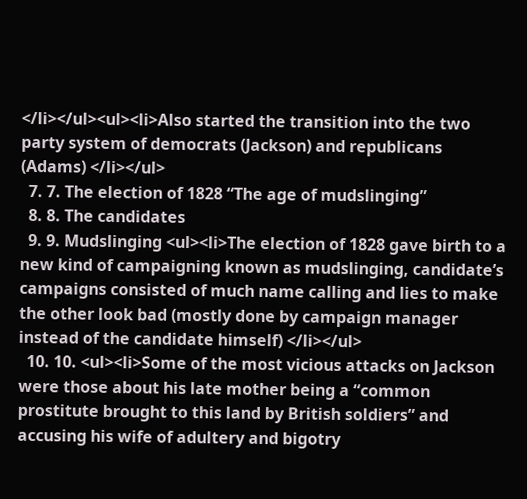</li></ul><ul><li>Also started the transition into the two party system of democrats (Jackson) and republicans (Adams) </li></ul>
  7. 7. The election of 1828 “The age of mudslinging”
  8. 8. The candidates
  9. 9. Mudslinging <ul><li>The election of 1828 gave birth to a new kind of campaigning known as mudslinging, candidate’s campaigns consisted of much name calling and lies to make the other look bad (mostly done by campaign manager instead of the candidate himself) </li></ul>
  10. 10. <ul><li>Some of the most vicious attacks on Jackson were those about his late mother being a “common prostitute brought to this land by British soldiers” and accusing his wife of adultery and bigotry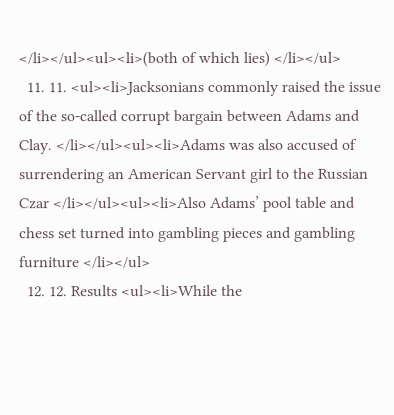</li></ul><ul><li>(both of which lies) </li></ul>
  11. 11. <ul><li>Jacksonians commonly raised the issue of the so-called corrupt bargain between Adams and Clay. </li></ul><ul><li>Adams was also accused of surrendering an American Servant girl to the Russian Czar </li></ul><ul><li>Also Adams’ pool table and chess set turned into gambling pieces and gambling furniture </li></ul>
  12. 12. Results <ul><li>While the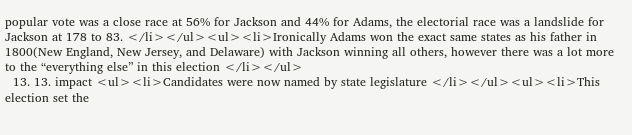popular vote was a close race at 56% for Jackson and 44% for Adams, the electorial race was a landslide for Jackson at 178 to 83. </li></ul><ul><li>Ironically Adams won the exact same states as his father in 1800(New England, New Jersey, and Delaware) with Jackson winning all others, however there was a lot more to the “everything else” in this election </li></ul>
  13. 13. impact <ul><li>Candidates were now named by state legislature </li></ul><ul><li>This election set the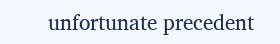unfortunate precedent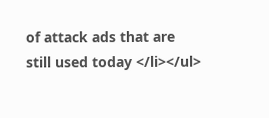of attack ads that are still used today </li></ul>